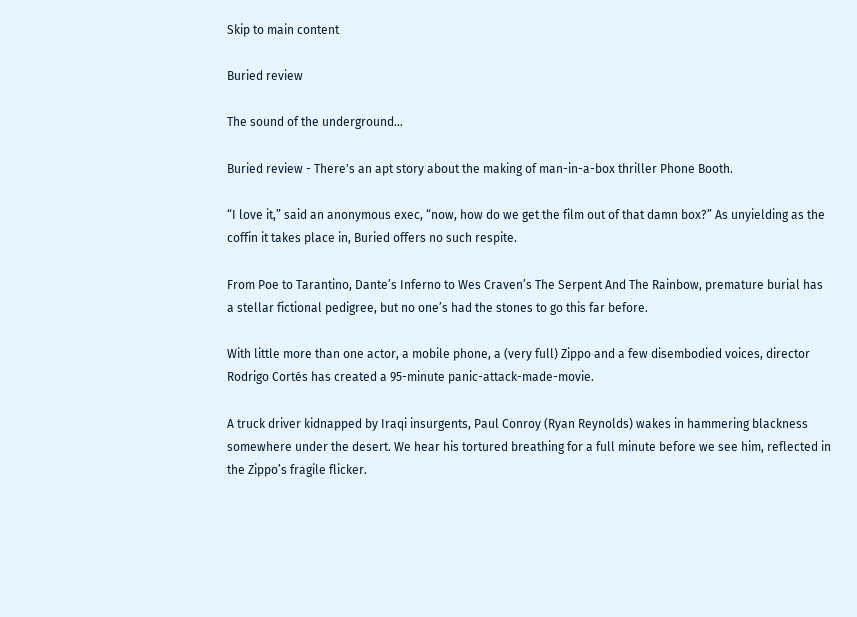Skip to main content

Buried review

The sound of the underground…

Buried review - There's an apt story about the making of man-in-a-box thriller Phone Booth.

“I love it,” said an anonymous exec, “now, how do we get the film out of that damn box?” As unyielding as the coffin it takes place in, Buried offers no such respite.

From Poe to Tarantino, Dante’s Inferno to Wes Craven’s The Serpent And The Rainbow, premature burial has a stellar fictional pedigree, but no one’s had the stones to go this far before.

With little more than one actor, a mobile phone, a (very full) Zippo and a few disembodied voices, director Rodrigo Cortés has created a 95-minute panic-attack-made-movie.

A truck driver kidnapped by Iraqi insurgents, Paul Conroy (Ryan Reynolds) wakes in hammering blackness somewhere under the desert. We hear his tortured breathing for a full minute before we see him, reflected in the Zippo’s fragile flicker.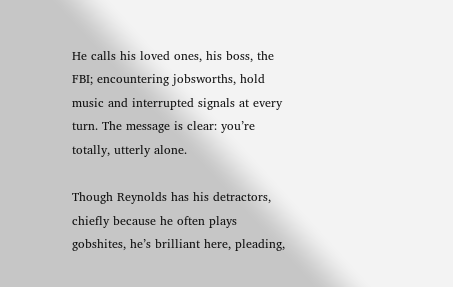He calls his loved ones, his boss, the FBI; encountering jobsworths, hold music and interrupted signals at every turn. The message is clear: you’re totally, utterly alone.

Though Reynolds has his detractors, chiefly because he often plays gobshites, he’s brilliant here, pleading,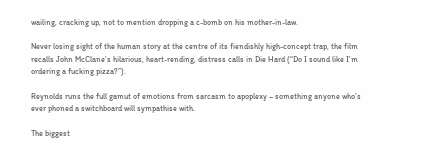wailing, cracking up, not to mention dropping a c-bomb on his mother-in-law.

Never losing sight of the human story at the centre of its fiendishly high-concept trap, the film recalls John McClane’s hilarious, heart-rending, distress calls in Die Hard (“Do I sound like I’m ordering a fucking pizza?”).

Reynolds runs the full gamut of emotions from sarcasm to apoplexy – something anyone who’s ever phoned a switchboard will sympathise with.

The biggest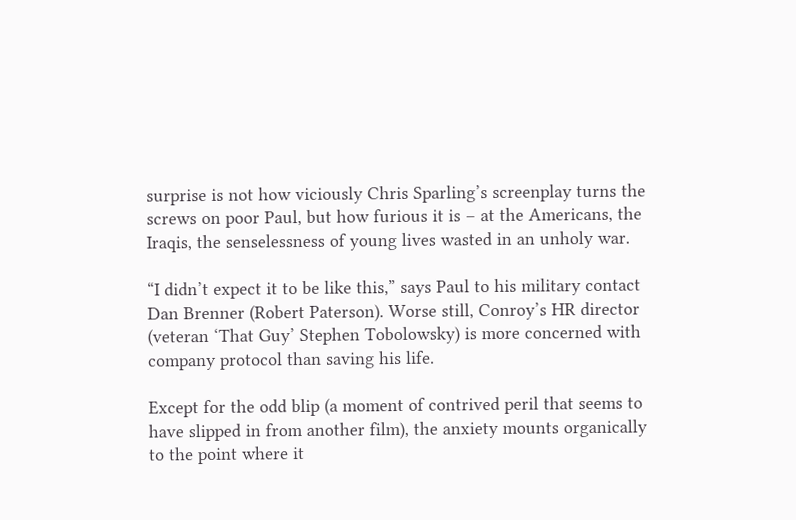surprise is not how viciously Chris Sparling’s screenplay turns the screws on poor Paul, but how furious it is – at the Americans, the Iraqis, the senselessness of young lives wasted in an unholy war.

“I didn’t expect it to be like this,” says Paul to his military contact Dan Brenner (Robert Paterson). Worse still, Conroy’s HR director (veteran ‘That Guy’ Stephen Tobolowsky) is more concerned with company protocol than saving his life.

Except for the odd blip (a moment of contrived peril that seems to have slipped in from another film), the anxiety mounts organically to the point where it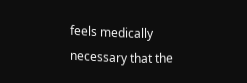feels medically necessary that the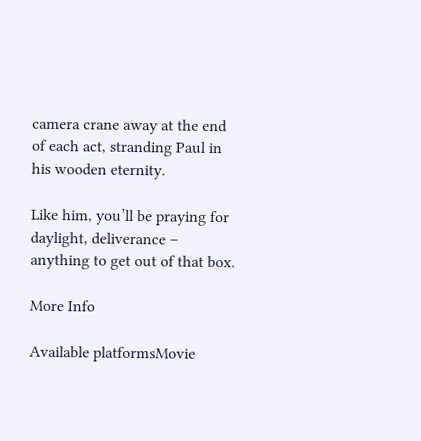camera crane away at the end of each act, stranding Paul in his wooden eternity.

Like him, you’ll be praying for daylight, deliverance – anything to get out of that box.

More Info

Available platformsMovie